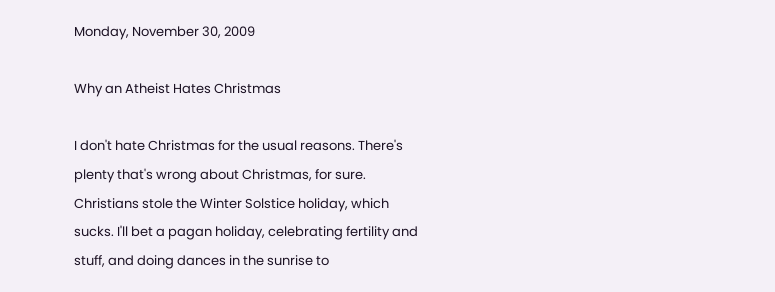Monday, November 30, 2009

Why an Atheist Hates Christmas

I don't hate Christmas for the usual reasons. There's plenty that's wrong about Christmas, for sure. Christians stole the Winter Solstice holiday, which sucks. I'll bet a pagan holiday, celebrating fertility and stuff, and doing dances in the sunrise to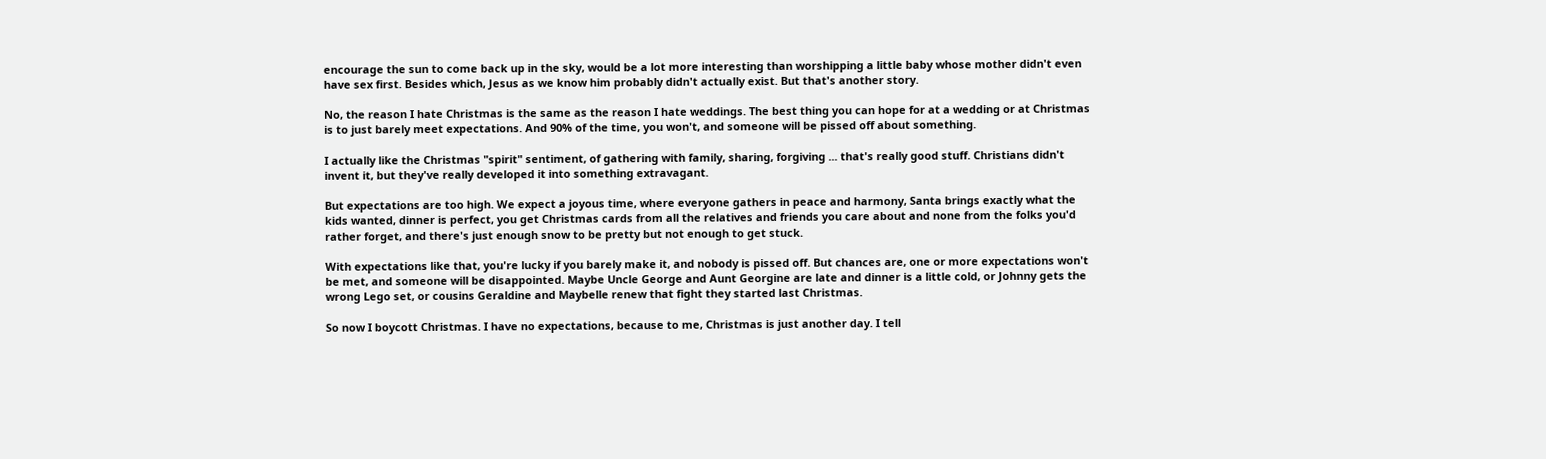encourage the sun to come back up in the sky, would be a lot more interesting than worshipping a little baby whose mother didn't even have sex first. Besides which, Jesus as we know him probably didn't actually exist. But that's another story.

No, the reason I hate Christmas is the same as the reason I hate weddings. The best thing you can hope for at a wedding or at Christmas is to just barely meet expectations. And 90% of the time, you won't, and someone will be pissed off about something.

I actually like the Christmas "spirit" sentiment, of gathering with family, sharing, forgiving ... that's really good stuff. Christians didn't invent it, but they've really developed it into something extravagant.

But expectations are too high. We expect a joyous time, where everyone gathers in peace and harmony, Santa brings exactly what the kids wanted, dinner is perfect, you get Christmas cards from all the relatives and friends you care about and none from the folks you'd rather forget, and there's just enough snow to be pretty but not enough to get stuck.

With expectations like that, you're lucky if you barely make it, and nobody is pissed off. But chances are, one or more expectations won't be met, and someone will be disappointed. Maybe Uncle George and Aunt Georgine are late and dinner is a little cold, or Johnny gets the wrong Lego set, or cousins Geraldine and Maybelle renew that fight they started last Christmas.

So now I boycott Christmas. I have no expectations, because to me, Christmas is just another day. I tell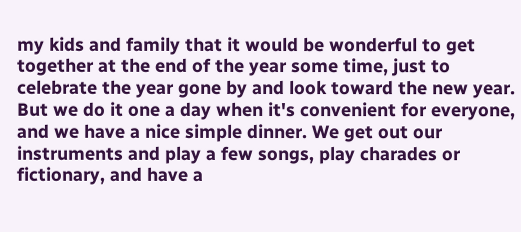my kids and family that it would be wonderful to get together at the end of the year some time, just to celebrate the year gone by and look toward the new year. But we do it one a day when it's convenient for everyone, and we have a nice simple dinner. We get out our instruments and play a few songs, play charades or fictionary, and have a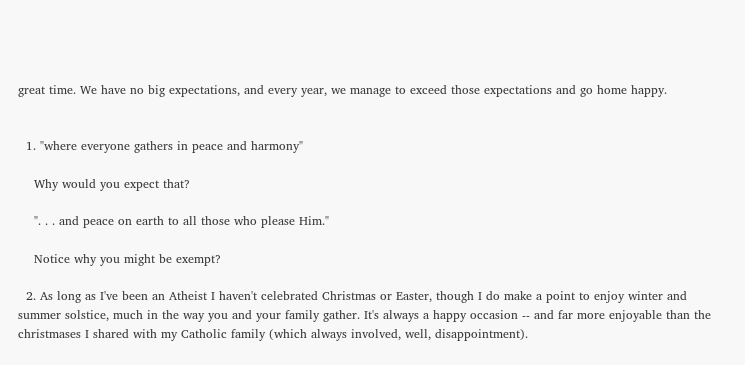great time. We have no big expectations, and every year, we manage to exceed those expectations and go home happy.


  1. "where everyone gathers in peace and harmony"

    Why would you expect that?

    ". . . and peace on earth to all those who please Him."

    Notice why you might be exempt?

  2. As long as I've been an Atheist I haven't celebrated Christmas or Easter, though I do make a point to enjoy winter and summer solstice, much in the way you and your family gather. It's always a happy occasion -- and far more enjoyable than the christmases I shared with my Catholic family (which always involved, well, disappointment).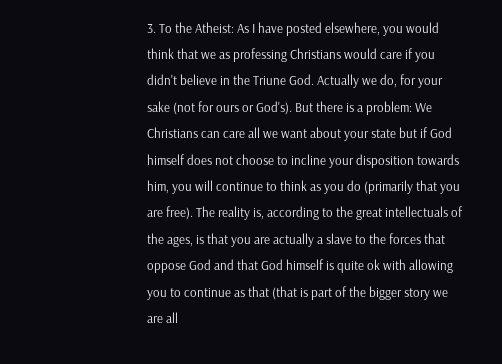3. To the Atheist: As I have posted elsewhere, you would think that we as professing Christians would care if you didn't believe in the Triune God. Actually we do, for your sake (not for ours or God's). But there is a problem: We Christians can care all we want about your state but if God himself does not choose to incline your disposition towards him, you will continue to think as you do (primarily that you are free). The reality is, according to the great intellectuals of the ages, is that you are actually a slave to the forces that oppose God and that God himself is quite ok with allowing you to continue as that (that is part of the bigger story we are all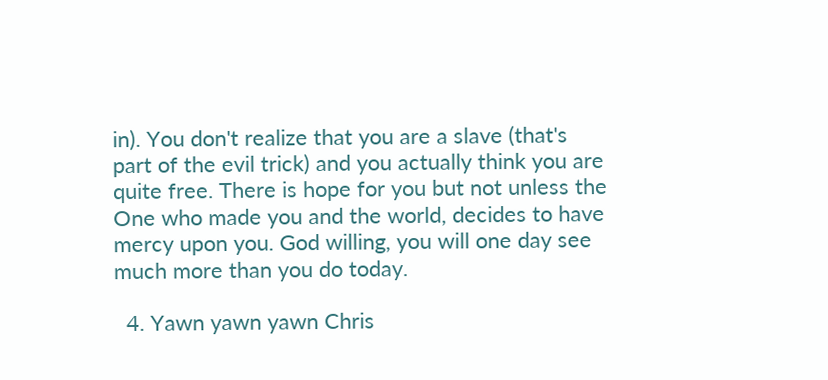in). You don't realize that you are a slave (that's part of the evil trick) and you actually think you are quite free. There is hope for you but not unless the One who made you and the world, decides to have mercy upon you. God willing, you will one day see much more than you do today.

  4. Yawn yawn yawn Chris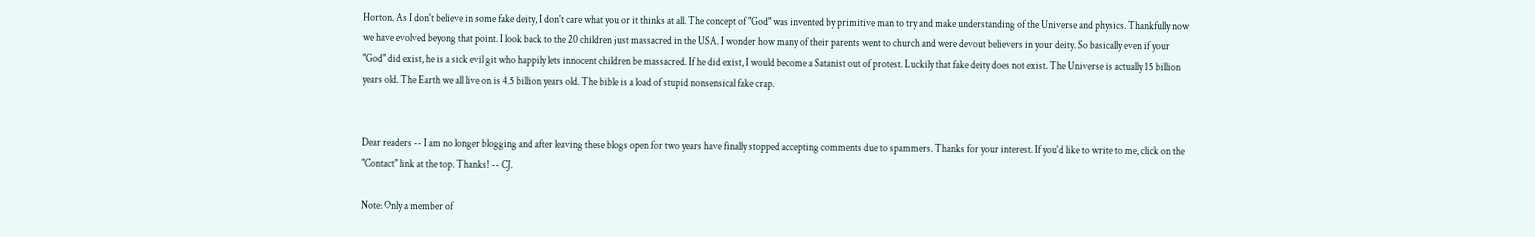Horton. As I don't believe in some fake deity, I don't care what you or it thinks at all. The concept of "God" was invented by primitive man to try and make understanding of the Universe and physics. Thankfully now we have evolved beyong that point. I look back to the 20 children just massacred in the USA. I wonder how many of their parents went to church and were devout believers in your deity. So basically even if your "God" did exist, he is a sick evil git who happily lets innocent children be massacred. If he did exist, I would become a Satanist out of protest. Luckily that fake deity does not exist. The Universe is actually 15 billion years old. The Earth we all live on is 4.5 billion years old. The bible is a load of stupid nonsensical fake crap.


Dear readers -- I am no longer blogging and after leaving these blogs open for two years have finally stopped accepting comments due to spammers. Thanks for your interest. If you'd like to write to me, click on the "Contact" link at the top. Thanks! -- CJ.

Note: Only a member of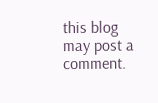this blog may post a comment.